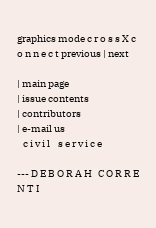graphics mode c r o s s X c o n n e c t previous | next

| main page
| issue contents
| contributors
| e-mail us
   c i v i l    s e r v i c e

--- D E B O R A H   C O R R E N T I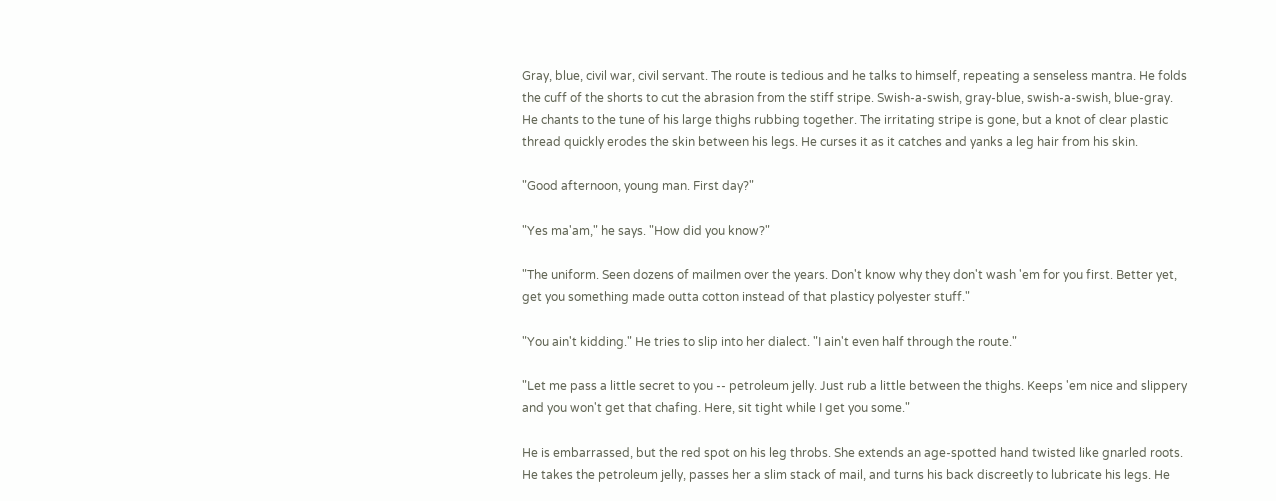Gray, blue, civil war, civil servant. The route is tedious and he talks to himself, repeating a senseless mantra. He folds the cuff of the shorts to cut the abrasion from the stiff stripe. Swish-a-swish, gray-blue, swish-a-swish, blue-gray. He chants to the tune of his large thighs rubbing together. The irritating stripe is gone, but a knot of clear plastic thread quickly erodes the skin between his legs. He curses it as it catches and yanks a leg hair from his skin.

"Good afternoon, young man. First day?"

"Yes ma'am," he says. "How did you know?"

"The uniform. Seen dozens of mailmen over the years. Don't know why they don't wash 'em for you first. Better yet, get you something made outta cotton instead of that plasticy polyester stuff."

"You ain't kidding." He tries to slip into her dialect. "I ain't even half through the route."

"Let me pass a little secret to you -- petroleum jelly. Just rub a little between the thighs. Keeps 'em nice and slippery and you won't get that chafing. Here, sit tight while I get you some."

He is embarrassed, but the red spot on his leg throbs. She extends an age-spotted hand twisted like gnarled roots. He takes the petroleum jelly, passes her a slim stack of mail, and turns his back discreetly to lubricate his legs. He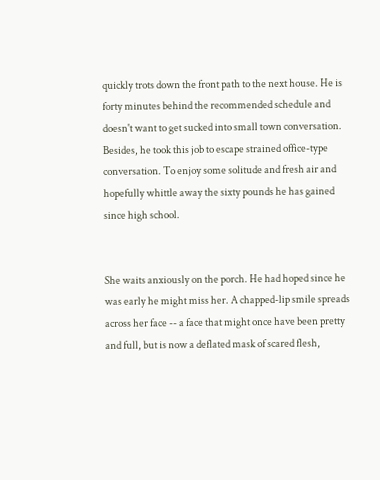quickly trots down the front path to the next house. He is forty minutes behind the recommended schedule and doesn't want to get sucked into small town conversation. Besides, he took this job to escape strained office-type conversation. To enjoy some solitude and fresh air and hopefully whittle away the sixty pounds he has gained since high school.


She waits anxiously on the porch. He had hoped since he was early he might miss her. A chapped-lip smile spreads across her face -- a face that might once have been pretty and full, but is now a deflated mask of scared flesh,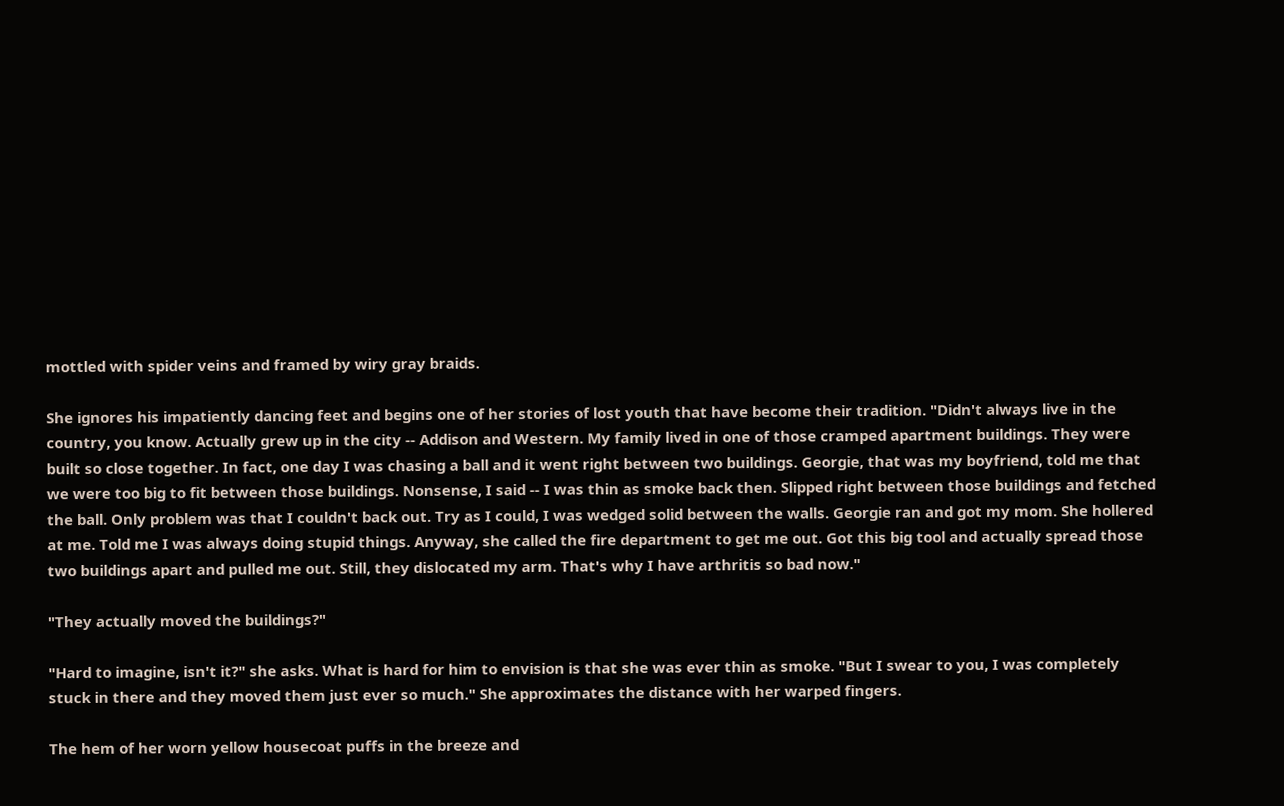mottled with spider veins and framed by wiry gray braids.

She ignores his impatiently dancing feet and begins one of her stories of lost youth that have become their tradition. "Didn't always live in the country, you know. Actually grew up in the city -- Addison and Western. My family lived in one of those cramped apartment buildings. They were built so close together. In fact, one day I was chasing a ball and it went right between two buildings. Georgie, that was my boyfriend, told me that we were too big to fit between those buildings. Nonsense, I said -- I was thin as smoke back then. Slipped right between those buildings and fetched the ball. Only problem was that I couldn't back out. Try as I could, I was wedged solid between the walls. Georgie ran and got my mom. She hollered at me. Told me I was always doing stupid things. Anyway, she called the fire department to get me out. Got this big tool and actually spread those two buildings apart and pulled me out. Still, they dislocated my arm. That's why I have arthritis so bad now."

"They actually moved the buildings?"

"Hard to imagine, isn't it?" she asks. What is hard for him to envision is that she was ever thin as smoke. "But I swear to you, I was completely stuck in there and they moved them just ever so much." She approximates the distance with her warped fingers.

The hem of her worn yellow housecoat puffs in the breeze and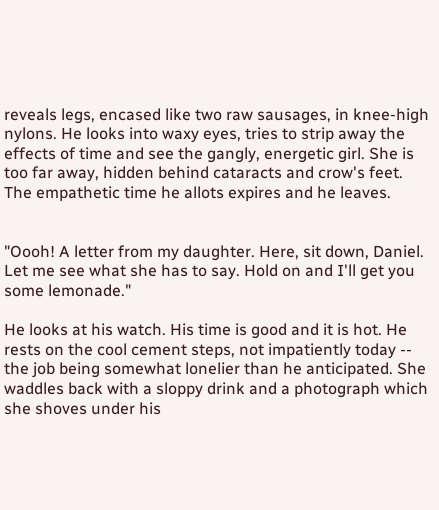reveals legs, encased like two raw sausages, in knee-high nylons. He looks into waxy eyes, tries to strip away the effects of time and see the gangly, energetic girl. She is too far away, hidden behind cataracts and crow's feet. The empathetic time he allots expires and he leaves.


"Oooh! A letter from my daughter. Here, sit down, Daniel. Let me see what she has to say. Hold on and I'll get you some lemonade."

He looks at his watch. His time is good and it is hot. He rests on the cool cement steps, not impatiently today -- the job being somewhat lonelier than he anticipated. She waddles back with a sloppy drink and a photograph which she shoves under his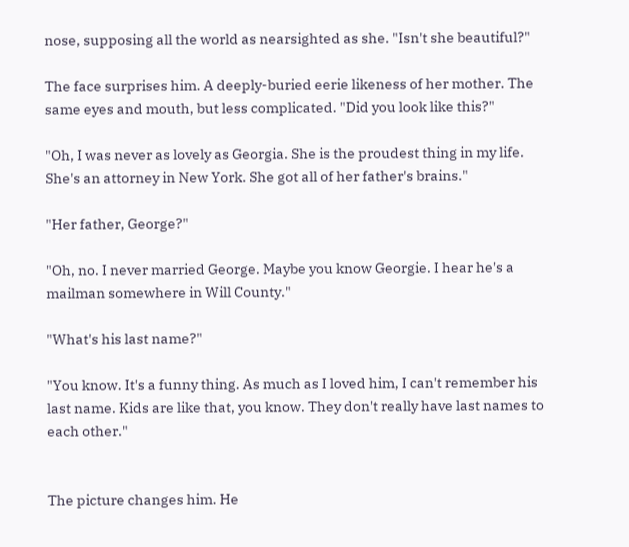nose, supposing all the world as nearsighted as she. "Isn't she beautiful?"

The face surprises him. A deeply-buried eerie likeness of her mother. The same eyes and mouth, but less complicated. "Did you look like this?"

"Oh, I was never as lovely as Georgia. She is the proudest thing in my life. She's an attorney in New York. She got all of her father's brains."

"Her father, George?"

"Oh, no. I never married George. Maybe you know Georgie. I hear he's a mailman somewhere in Will County."

"What's his last name?"

"You know. It's a funny thing. As much as I loved him, I can't remember his last name. Kids are like that, you know. They don't really have last names to each other."


The picture changes him. He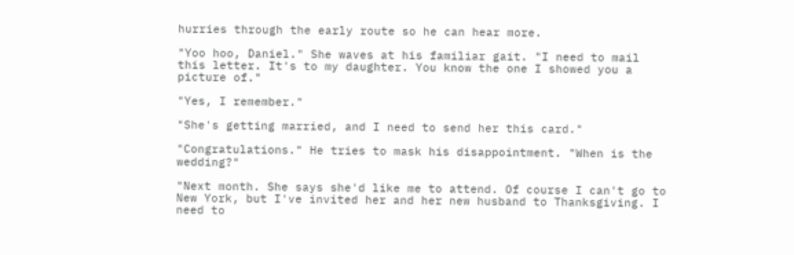hurries through the early route so he can hear more.

"Yoo hoo, Daniel." She waves at his familiar gait. "I need to mail this letter. It's to my daughter. You know the one I showed you a picture of."

"Yes, I remember."

"She's getting married, and I need to send her this card."

"Congratulations." He tries to mask his disappointment. "When is the wedding?"

"Next month. She says she'd like me to attend. Of course I can't go to New York, but I've invited her and her new husband to Thanksgiving. I need to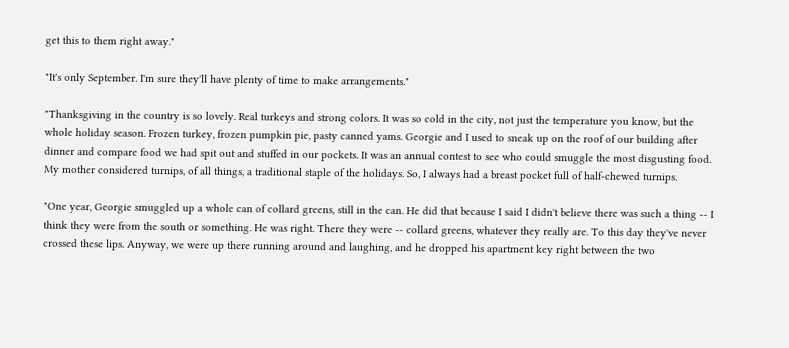get this to them right away."

"It's only September. I'm sure they'll have plenty of time to make arrangements."

"Thanksgiving in the country is so lovely. Real turkeys and strong colors. It was so cold in the city, not just the temperature you know, but the whole holiday season. Frozen turkey, frozen pumpkin pie, pasty canned yams. Georgie and I used to sneak up on the roof of our building after dinner and compare food we had spit out and stuffed in our pockets. It was an annual contest to see who could smuggle the most disgusting food. My mother considered turnips, of all things, a traditional staple of the holidays. So, I always had a breast pocket full of half-chewed turnips.

"One year, Georgie smuggled up a whole can of collard greens, still in the can. He did that because I said I didn't believe there was such a thing -- I think they were from the south or something. He was right. There they were -- collard greens, whatever they really are. To this day they've never crossed these lips. Anyway, we were up there running around and laughing, and he dropped his apartment key right between the two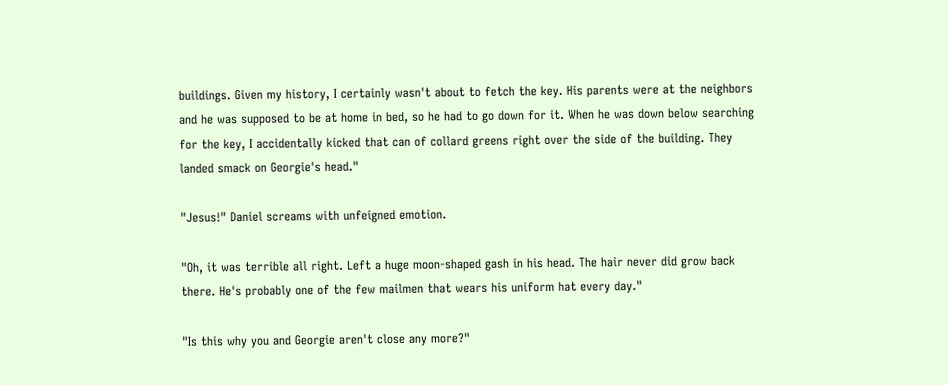buildings. Given my history, I certainly wasn't about to fetch the key. His parents were at the neighbors and he was supposed to be at home in bed, so he had to go down for it. When he was down below searching for the key, I accidentally kicked that can of collard greens right over the side of the building. They landed smack on Georgie's head."

"Jesus!" Daniel screams with unfeigned emotion.

"Oh, it was terrible all right. Left a huge moon-shaped gash in his head. The hair never did grow back there. He's probably one of the few mailmen that wears his uniform hat every day."

"Is this why you and Georgie aren't close any more?"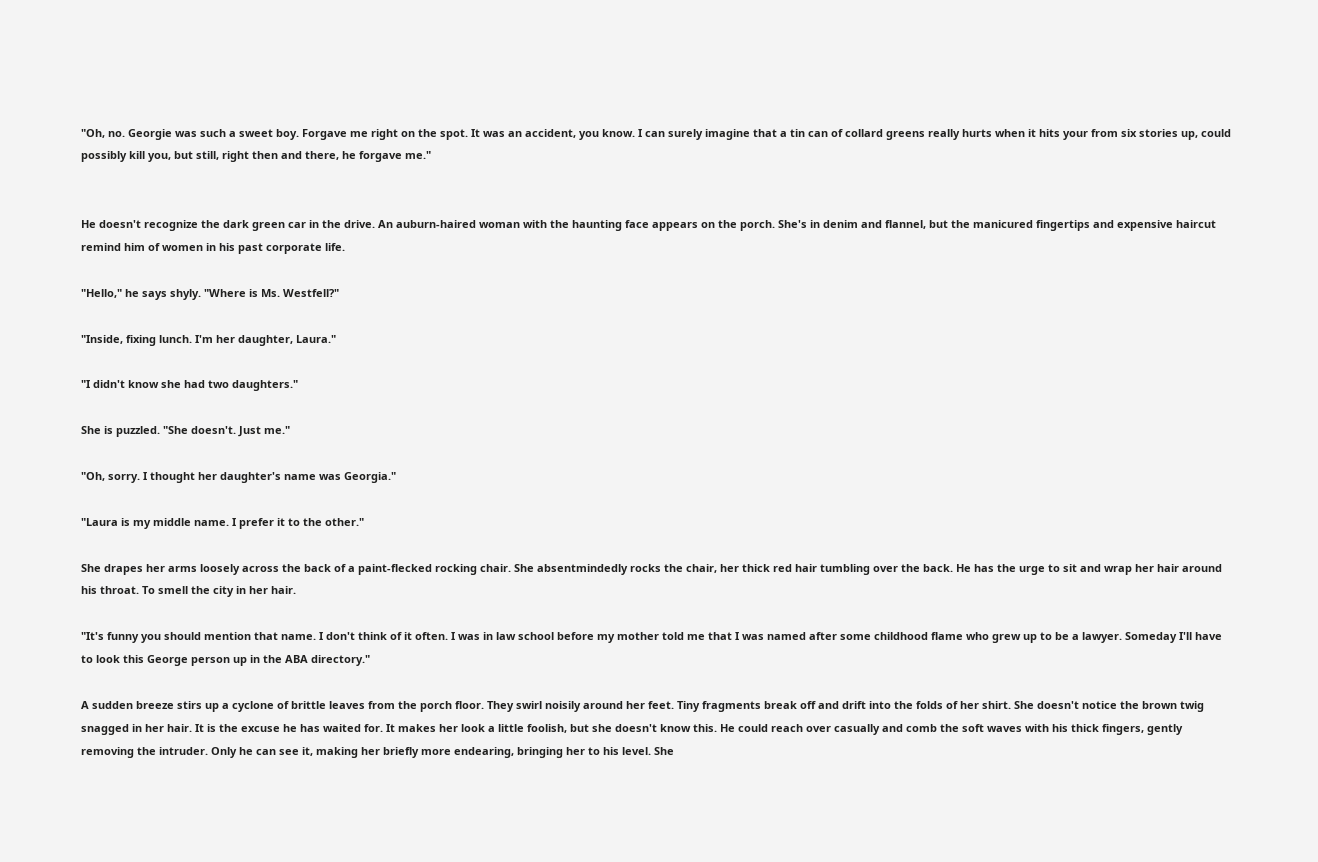"Oh, no. Georgie was such a sweet boy. Forgave me right on the spot. It was an accident, you know. I can surely imagine that a tin can of collard greens really hurts when it hits your from six stories up, could possibly kill you, but still, right then and there, he forgave me."


He doesn't recognize the dark green car in the drive. An auburn-haired woman with the haunting face appears on the porch. She's in denim and flannel, but the manicured fingertips and expensive haircut remind him of women in his past corporate life.

"Hello," he says shyly. "Where is Ms. Westfell?"

"Inside, fixing lunch. I'm her daughter, Laura."

"I didn't know she had two daughters."

She is puzzled. "She doesn't. Just me."

"Oh, sorry. I thought her daughter's name was Georgia."

"Laura is my middle name. I prefer it to the other."

She drapes her arms loosely across the back of a paint-flecked rocking chair. She absentmindedly rocks the chair, her thick red hair tumbling over the back. He has the urge to sit and wrap her hair around his throat. To smell the city in her hair.

"It's funny you should mention that name. I don't think of it often. I was in law school before my mother told me that I was named after some childhood flame who grew up to be a lawyer. Someday I'll have to look this George person up in the ABA directory."

A sudden breeze stirs up a cyclone of brittle leaves from the porch floor. They swirl noisily around her feet. Tiny fragments break off and drift into the folds of her shirt. She doesn't notice the brown twig snagged in her hair. It is the excuse he has waited for. It makes her look a little foolish, but she doesn't know this. He could reach over casually and comb the soft waves with his thick fingers, gently removing the intruder. Only he can see it, making her briefly more endearing, bringing her to his level. She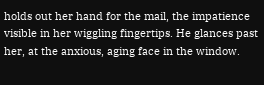holds out her hand for the mail, the impatience visible in her wiggling fingertips. He glances past her, at the anxious, aging face in the window.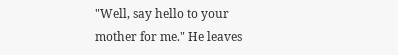"Well, say hello to your mother for me." He leaves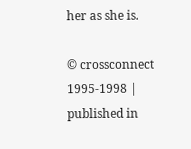her as she is.

© crossconnect 1995-1998 |
published in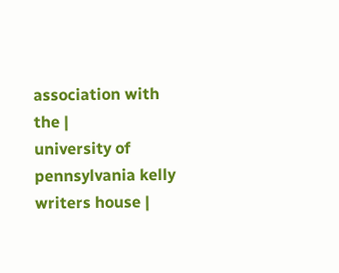association with the |
university of pennsylvania kelly writers house |